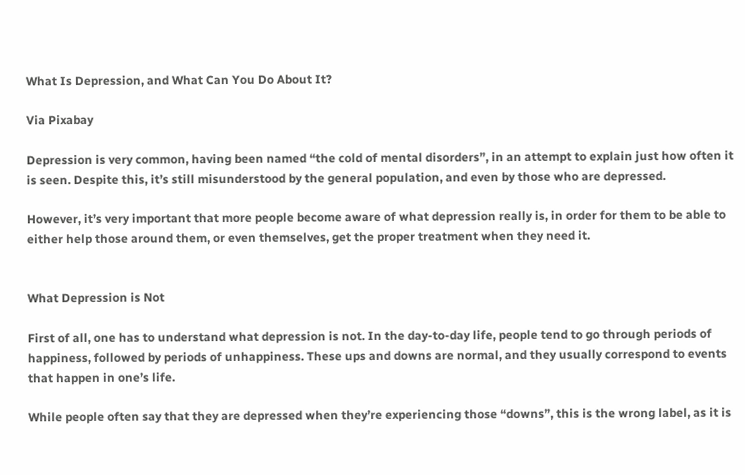What Is Depression, and What Can You Do About It?

Via Pixabay

Depression is very common, having been named “the cold of mental disorders”, in an attempt to explain just how often it is seen. Despite this, it’s still misunderstood by the general population, and even by those who are depressed.

However, it’s very important that more people become aware of what depression really is, in order for them to be able to either help those around them, or even themselves, get the proper treatment when they need it.


What Depression is Not

First of all, one has to understand what depression is not. In the day-to-day life, people tend to go through periods of happiness, followed by periods of unhappiness. These ups and downs are normal, and they usually correspond to events that happen in one’s life.

While people often say that they are depressed when they’re experiencing those “downs”, this is the wrong label, as it is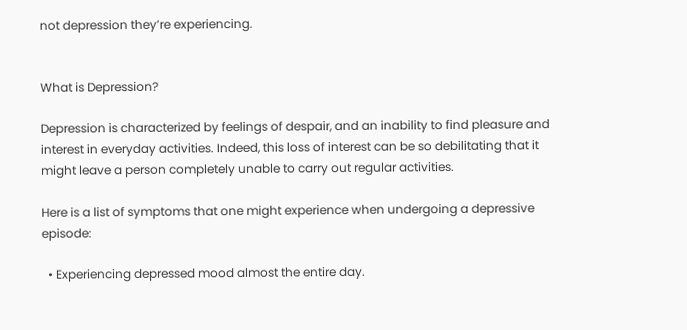not depression they’re experiencing.


What is Depression?

Depression is characterized by feelings of despair, and an inability to find pleasure and interest in everyday activities. Indeed, this loss of interest can be so debilitating that it might leave a person completely unable to carry out regular activities.

Here is a list of symptoms that one might experience when undergoing a depressive episode:

  • Experiencing depressed mood almost the entire day.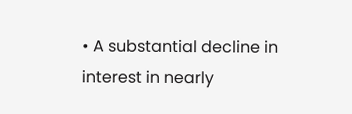• A substantial decline in interest in nearly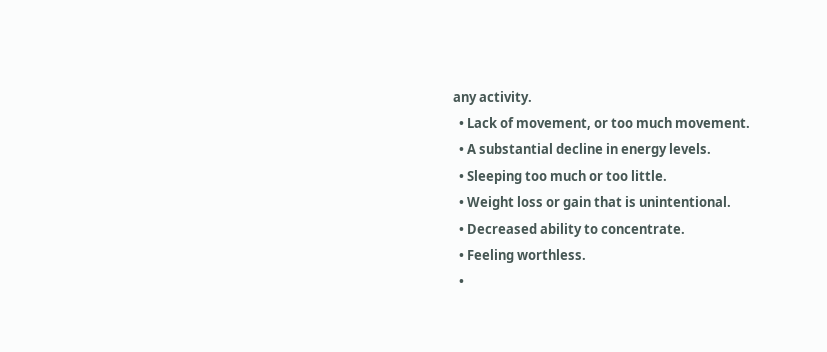any activity.
  • Lack of movement, or too much movement.
  • A substantial decline in energy levels.
  • Sleeping too much or too little.
  • Weight loss or gain that is unintentional.
  • Decreased ability to concentrate.
  • Feeling worthless.
  •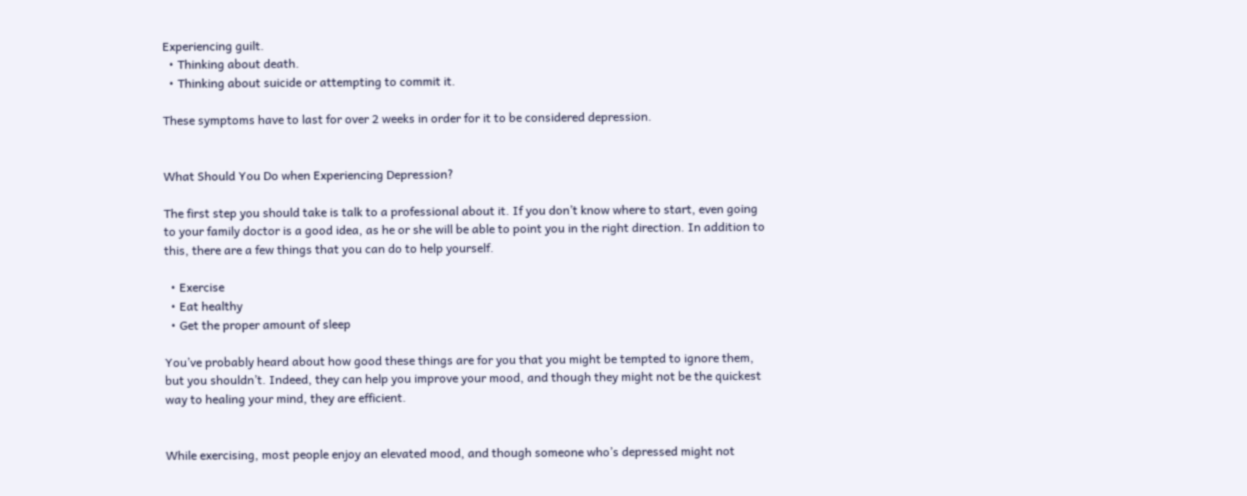Experiencing guilt.
  • Thinking about death.
  • Thinking about suicide or attempting to commit it.

These symptoms have to last for over 2 weeks in order for it to be considered depression.


What Should You Do when Experiencing Depression?

The first step you should take is talk to a professional about it. If you don’t know where to start, even going to your family doctor is a good idea, as he or she will be able to point you in the right direction. In addition to this, there are a few things that you can do to help yourself.

  • Exercise
  • Eat healthy
  • Get the proper amount of sleep

You’ve probably heard about how good these things are for you that you might be tempted to ignore them, but you shouldn’t. Indeed, they can help you improve your mood, and though they might not be the quickest way to healing your mind, they are efficient.


While exercising, most people enjoy an elevated mood, and though someone who’s depressed might not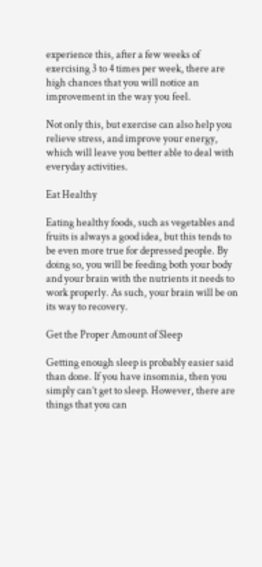experience this, after a few weeks of exercising 3 to 4 times per week, there are high chances that you will notice an improvement in the way you feel.

Not only this, but exercise can also help you relieve stress, and improve your energy, which will leave you better able to deal with everyday activities.

Eat Healthy

Eating healthy foods, such as vegetables and fruits is always a good idea, but this tends to be even more true for depressed people. By doing so, you will be feeding both your body and your brain with the nutrients it needs to work properly. As such, your brain will be on its way to recovery.

Get the Proper Amount of Sleep

Getting enough sleep is probably easier said than done. If you have insomnia, then you simply can’t get to sleep. However, there are things that you can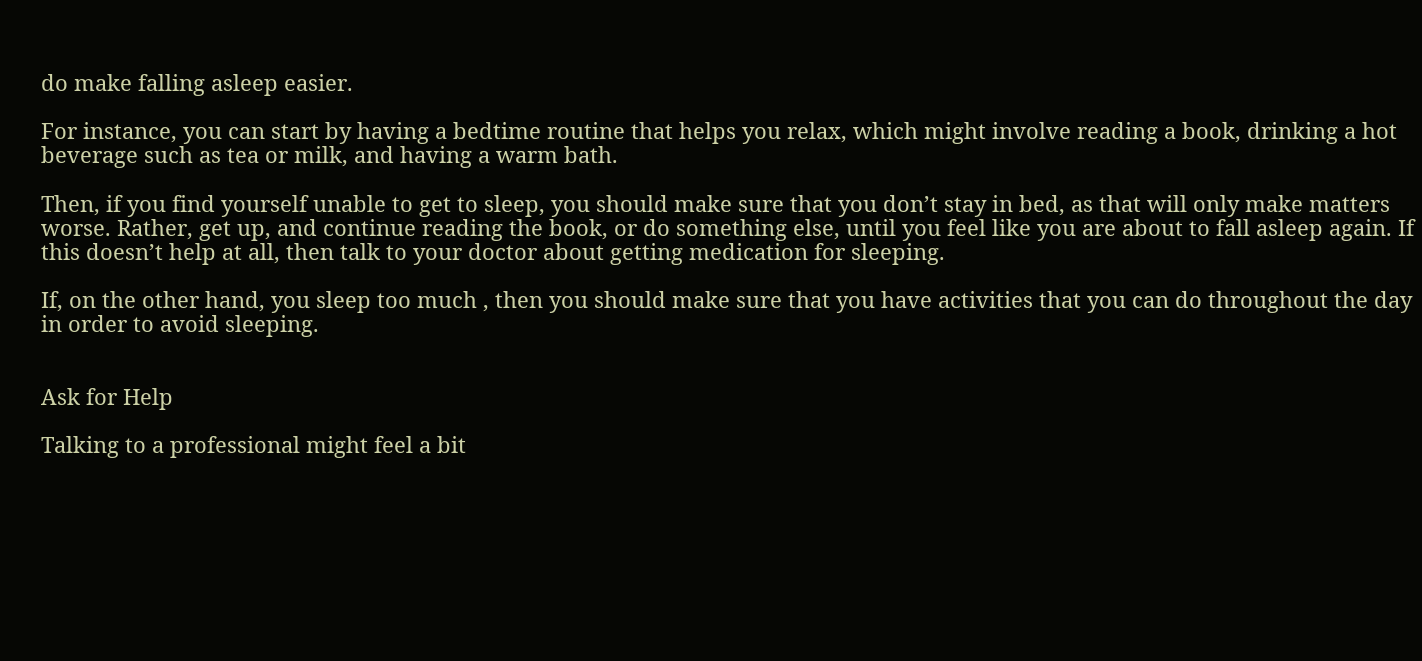do make falling asleep easier.

For instance, you can start by having a bedtime routine that helps you relax, which might involve reading a book, drinking a hot beverage such as tea or milk, and having a warm bath.

Then, if you find yourself unable to get to sleep, you should make sure that you don’t stay in bed, as that will only make matters worse. Rather, get up, and continue reading the book, or do something else, until you feel like you are about to fall asleep again. If this doesn’t help at all, then talk to your doctor about getting medication for sleeping.

If, on the other hand, you sleep too much , then you should make sure that you have activities that you can do throughout the day in order to avoid sleeping.


Ask for Help

Talking to a professional might feel a bit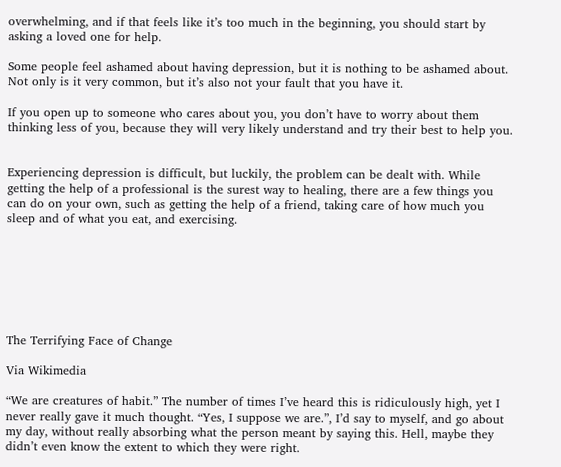overwhelming, and if that feels like it’s too much in the beginning, you should start by asking a loved one for help.

Some people feel ashamed about having depression, but it is nothing to be ashamed about. Not only is it very common, but it’s also not your fault that you have it.

If you open up to someone who cares about you, you don’t have to worry about them thinking less of you, because they will very likely understand and try their best to help you.


Experiencing depression is difficult, but luckily, the problem can be dealt with. While getting the help of a professional is the surest way to healing, there are a few things you can do on your own, such as getting the help of a friend, taking care of how much you sleep and of what you eat, and exercising.







The Terrifying Face of Change

Via Wikimedia

“We are creatures of habit.” The number of times I’ve heard this is ridiculously high, yet I never really gave it much thought. “Yes, I suppose we are.”, I’d say to myself, and go about my day, without really absorbing what the person meant by saying this. Hell, maybe they didn’t even know the extent to which they were right.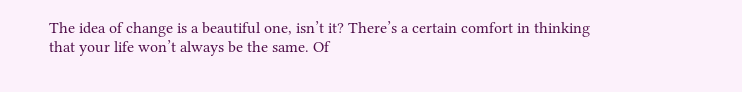The idea of change is a beautiful one, isn’t it? There’s a certain comfort in thinking that your life won’t always be the same. Of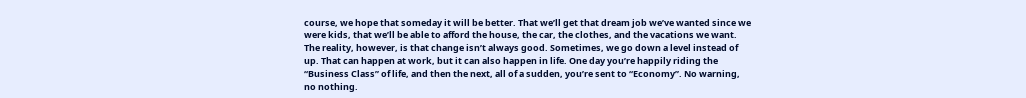course, we hope that someday it will be better. That we’ll get that dream job we’ve wanted since we were kids, that we’ll be able to afford the house, the car, the clothes, and the vacations we want. The reality, however, is that change isn’t always good. Sometimes, we go down a level instead of up. That can happen at work, but it can also happen in life. One day you’re happily riding the “Business Class” of life, and then the next, all of a sudden, you’re sent to “Economy”. No warning, no nothing.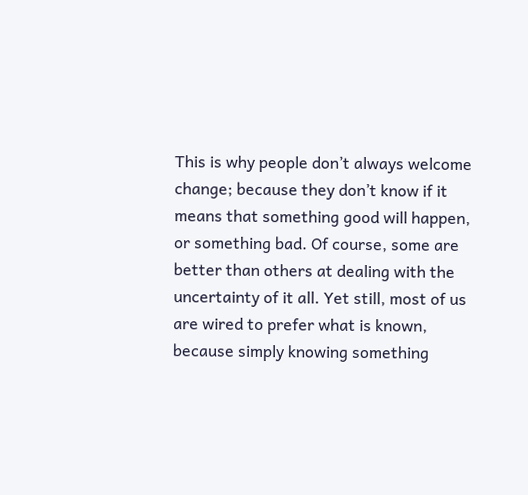This is why people don’t always welcome change; because they don’t know if it means that something good will happen, or something bad. Of course, some are better than others at dealing with the uncertainty of it all. Yet still, most of us are wired to prefer what is known, because simply knowing something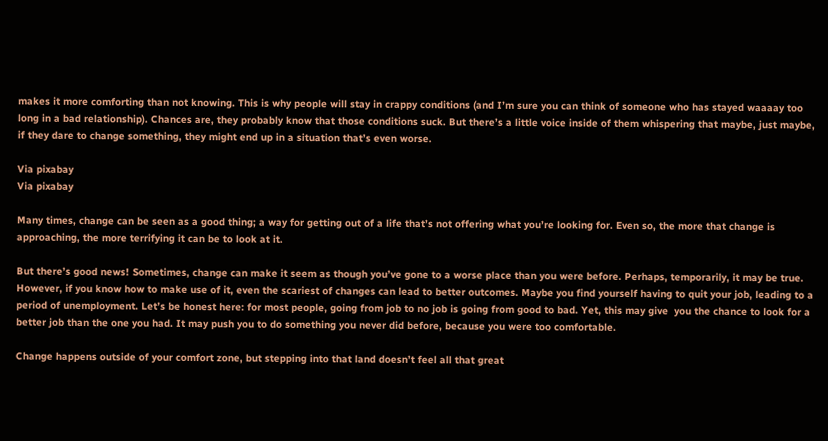makes it more comforting than not knowing. This is why people will stay in crappy conditions (and I’m sure you can think of someone who has stayed waaaay too long in a bad relationship). Chances are, they probably know that those conditions suck. But there’s a little voice inside of them whispering that maybe, just maybe, if they dare to change something, they might end up in a situation that’s even worse.

Via pixabay
Via pixabay

Many times, change can be seen as a good thing; a way for getting out of a life that’s not offering what you’re looking for. Even so, the more that change is approaching, the more terrifying it can be to look at it.

But there’s good news! Sometimes, change can make it seem as though you’ve gone to a worse place than you were before. Perhaps, temporarily, it may be true. However, if you know how to make use of it, even the scariest of changes can lead to better outcomes. Maybe you find yourself having to quit your job, leading to a period of unemployment. Let’s be honest here: for most people, going from job to no job is going from good to bad. Yet, this may give  you the chance to look for a better job than the one you had. It may push you to do something you never did before, because you were too comfortable.

Change happens outside of your comfort zone, but stepping into that land doesn’t feel all that great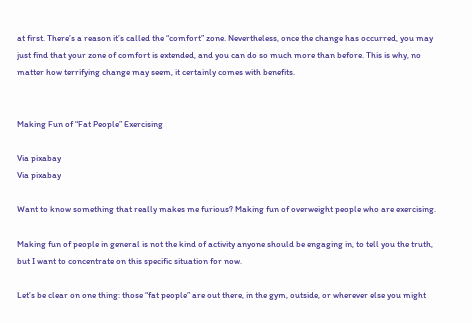at first. There’s a reason it’s called the “comfort” zone. Nevertheless, once the change has occurred, you may just find that your zone of comfort is extended, and you can do so much more than before. This is why, no matter how terrifying change may seem, it certainly comes with benefits.


Making Fun of “Fat People” Exercising

Via pixabay
Via pixabay

Want to know something that really makes me furious? Making fun of overweight people who are exercising.

Making fun of people in general is not the kind of activity anyone should be engaging in, to tell you the truth, but I want to concentrate on this specific situation for now.

Let’s be clear on one thing: those “fat people” are out there, in the gym, outside, or wherever else you might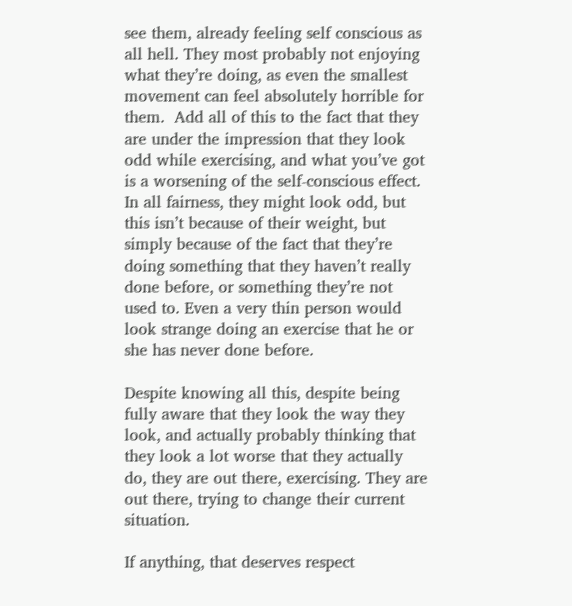see them, already feeling self conscious as all hell. They most probably not enjoying what they’re doing, as even the smallest movement can feel absolutely horrible for them.  Add all of this to the fact that they are under the impression that they look odd while exercising, and what you’ve got is a worsening of the self-conscious effect. In all fairness, they might look odd, but this isn’t because of their weight, but simply because of the fact that they’re doing something that they haven’t really done before, or something they’re not used to. Even a very thin person would look strange doing an exercise that he or she has never done before.

Despite knowing all this, despite being fully aware that they look the way they look, and actually probably thinking that they look a lot worse that they actually do, they are out there, exercising. They are out there, trying to change their current situation.

If anything, that deserves respect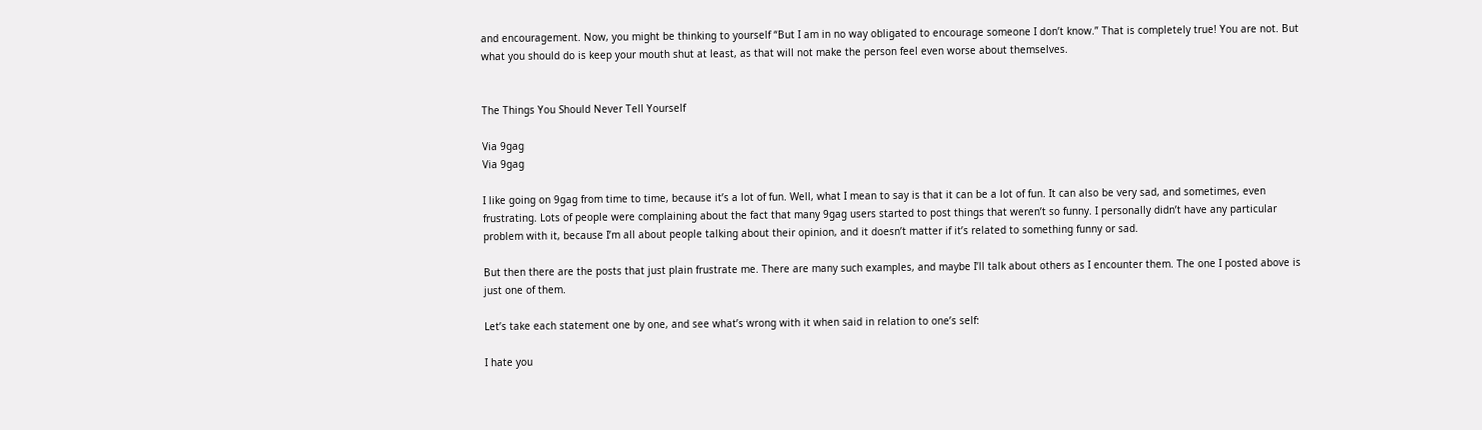and encouragement. Now, you might be thinking to yourself “But I am in no way obligated to encourage someone I don’t know.” That is completely true! You are not. But what you should do is keep your mouth shut at least, as that will not make the person feel even worse about themselves.


The Things You Should Never Tell Yourself

Via 9gag
Via 9gag

I like going on 9gag from time to time, because it’s a lot of fun. Well, what I mean to say is that it can be a lot of fun. It can also be very sad, and sometimes, even frustrating. Lots of people were complaining about the fact that many 9gag users started to post things that weren’t so funny. I personally didn’t have any particular problem with it, because I’m all about people talking about their opinion, and it doesn’t matter if it’s related to something funny or sad.

But then there are the posts that just plain frustrate me. There are many such examples, and maybe I’ll talk about others as I encounter them. The one I posted above is just one of them.

Let’s take each statement one by one, and see what’s wrong with it when said in relation to one’s self:

I hate you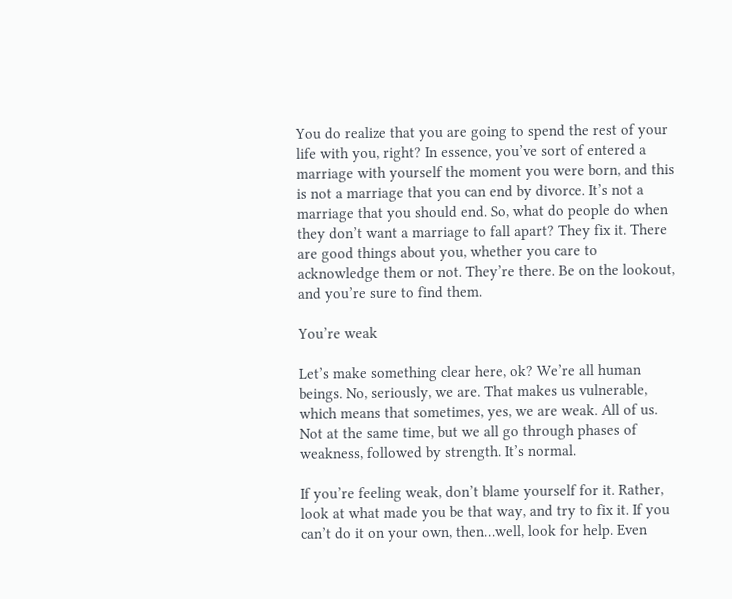You do realize that you are going to spend the rest of your life with you, right? In essence, you’ve sort of entered a marriage with yourself the moment you were born, and this is not a marriage that you can end by divorce. It’s not a marriage that you should end. So, what do people do when they don’t want a marriage to fall apart? They fix it. There are good things about you, whether you care to acknowledge them or not. They’re there. Be on the lookout, and you’re sure to find them.

You’re weak

Let’s make something clear here, ok? We’re all human beings. No, seriously, we are. That makes us vulnerable, which means that sometimes, yes, we are weak. All of us. Not at the same time, but we all go through phases of weakness, followed by strength. It’s normal.

If you’re feeling weak, don’t blame yourself for it. Rather, look at what made you be that way, and try to fix it. If you can’t do it on your own, then…well, look for help. Even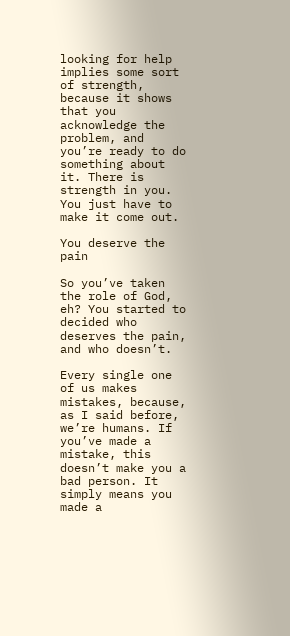looking for help implies some sort of strength, because it shows that you acknowledge the problem, and you’re ready to do something about it. There is strength in you. You just have to make it come out.

You deserve the pain

So you’ve taken the role of God, eh? You started to decided who deserves the pain, and who doesn’t.

Every single one of us makes mistakes, because, as I said before, we’re humans. If you’ve made a mistake, this doesn’t make you a bad person. It simply means you made a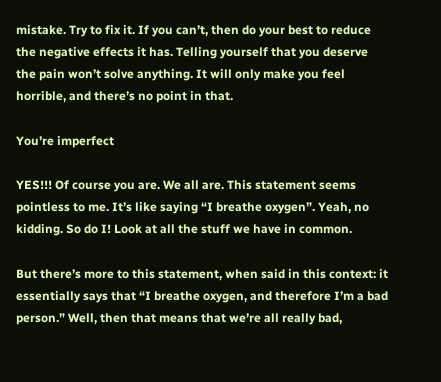mistake. Try to fix it. If you can’t, then do your best to reduce the negative effects it has. Telling yourself that you deserve the pain won’t solve anything. It will only make you feel horrible, and there’s no point in that.

You’re imperfect

YES!!! Of course you are. We all are. This statement seems pointless to me. It’s like saying “I breathe oxygen”. Yeah, no kidding. So do I! Look at all the stuff we have in common.

But there’s more to this statement, when said in this context: it essentially says that “I breathe oxygen, and therefore I’m a bad person.” Well, then that means that we’re all really bad,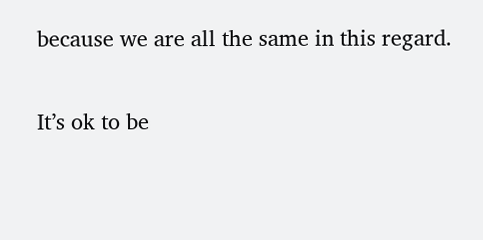because we are all the same in this regard.

It’s ok to be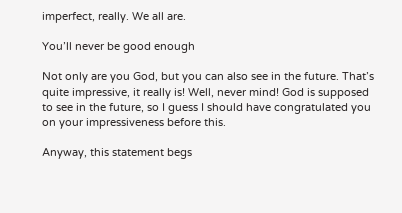imperfect, really. We all are.

You’ll never be good enough

Not only are you God, but you can also see in the future. That’s quite impressive, it really is! Well, never mind! God is supposed to see in the future, so I guess I should have congratulated you on your impressiveness before this.

Anyway, this statement begs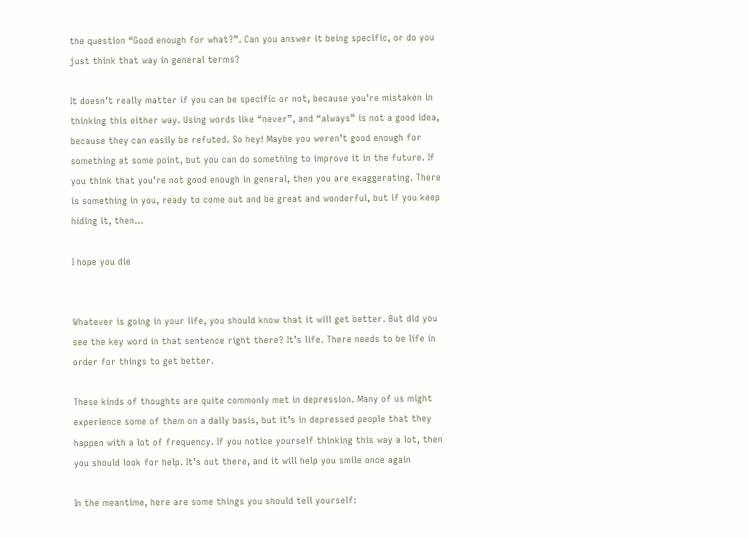the question “Good enough for what?”. Can you answer it being specific, or do you just think that way in general terms?

It doesn’t really matter if you can be specific or not, because you’re mistaken in thinking this either way. Using words like “never”, and “always” is not a good idea, because they can easily be refuted. So hey! Maybe you weren’t good enough for something at some point, but you can do something to improve it in the future. If you think that you’re not good enough in general, then you are exaggerating. There is something in you, ready to come out and be great and wonderful, but if you keep hiding it, then…

I hope you die


Whatever is going in your life, you should know that it will get better. But did you see the key word in that sentence right there? It’s life. There needs to be life in order for things to get better.

These kinds of thoughts are quite commonly met in depression. Many of us might experience some of them on a daily basis, but it’s in depressed people that they happen with a lot of frequency. If you notice yourself thinking this way a lot, then you should look for help. It’s out there, and it will help you smile once again

In the meantime, here are some things you should tell yourself: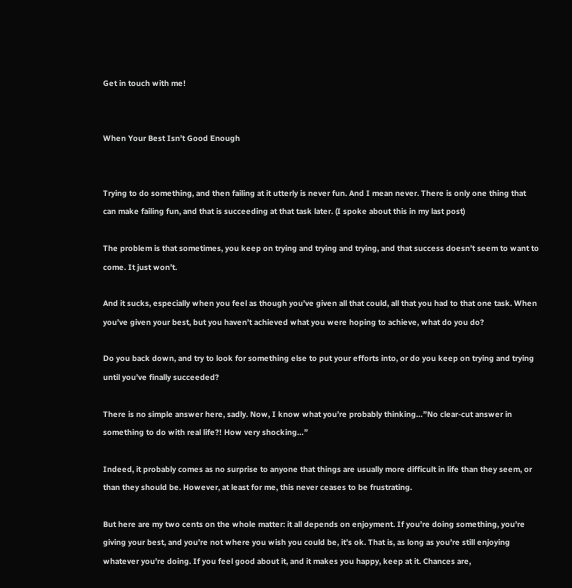Get in touch with me!


When Your Best Isn’t Good Enough


Trying to do something, and then failing at it utterly is never fun. And I mean never. There is only one thing that can make failing fun, and that is succeeding at that task later. (I spoke about this in my last post)

The problem is that sometimes, you keep on trying and trying and trying, and that success doesn’t seem to want to come. It just won’t.

And it sucks, especially when you feel as though you’ve given all that could, all that you had to that one task. When you’ve given your best, but you haven’t achieved what you were hoping to achieve, what do you do?

Do you back down, and try to look for something else to put your efforts into, or do you keep on trying and trying until you’ve finally succeeded?

There is no simple answer here, sadly. Now, I know what you’re probably thinking…”No clear-cut answer in something to do with real life?! How very shocking…”

Indeed, it probably comes as no surprise to anyone that things are usually more difficult in life than they seem, or than they should be. However, at least for me, this never ceases to be frustrating.

But here are my two cents on the whole matter: it all depends on enjoyment. If you’re doing something, you’re giving your best, and you’re not where you wish you could be, it’s ok. That is, as long as you’re still enjoying whatever you’re doing. If you feel good about it, and it makes you happy, keep at it. Chances are,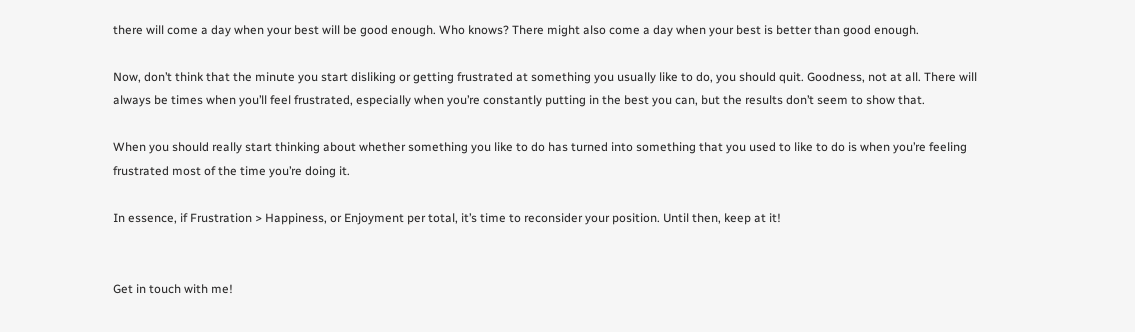there will come a day when your best will be good enough. Who knows? There might also come a day when your best is better than good enough.

Now, don’t think that the minute you start disliking or getting frustrated at something you usually like to do, you should quit. Goodness, not at all. There will always be times when you’ll feel frustrated, especially when you’re constantly putting in the best you can, but the results don’t seem to show that.

When you should really start thinking about whether something you like to do has turned into something that you used to like to do is when you’re feeling frustrated most of the time you’re doing it.

In essence, if Frustration > Happiness, or Enjoyment per total, it’s time to reconsider your position. Until then, keep at it!


Get in touch with me!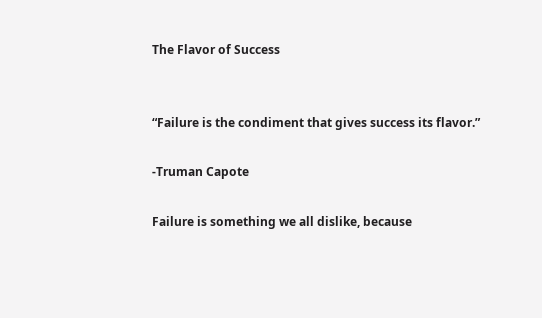The Flavor of Success


“Failure is the condiment that gives success its flavor.”

-Truman Capote

Failure is something we all dislike, because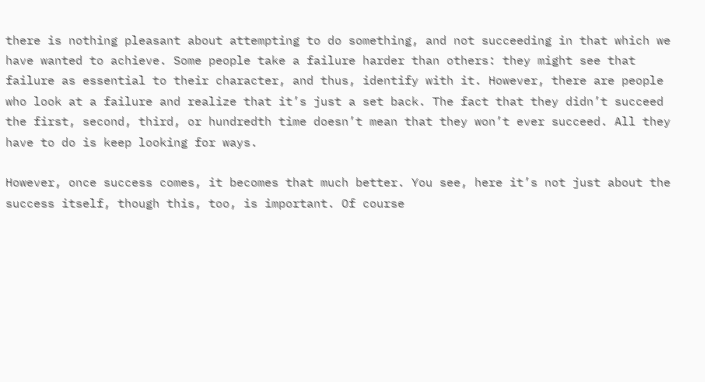there is nothing pleasant about attempting to do something, and not succeeding in that which we have wanted to achieve. Some people take a failure harder than others: they might see that failure as essential to their character, and thus, identify with it. However, there are people who look at a failure and realize that it’s just a set back. The fact that they didn’t succeed the first, second, third, or hundredth time doesn’t mean that they won’t ever succeed. All they have to do is keep looking for ways.

However, once success comes, it becomes that much better. You see, here it’s not just about the success itself, though this, too, is important. Of course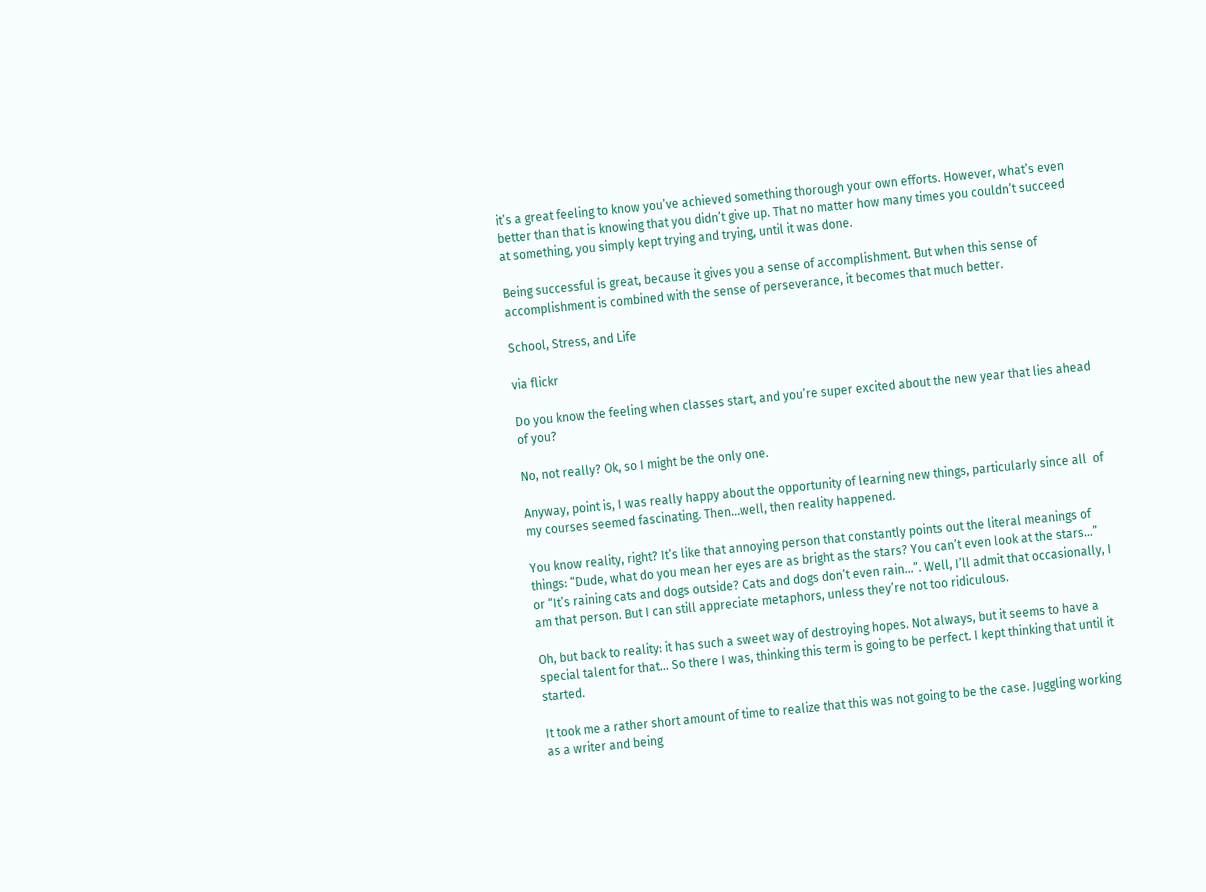it’s a great feeling to know you’ve achieved something thorough your own efforts. However, what’s even better than that is knowing that you didn’t give up. That no matter how many times you couldn’t succeed at something, you simply kept trying and trying, until it was done.

Being successful is great, because it gives you a sense of accomplishment. But when this sense of accomplishment is combined with the sense of perseverance, it becomes that much better.

School, Stress, and Life

via flickr

Do you know the feeling when classes start, and you’re super excited about the new year that lies ahead of you?

No, not really? Ok, so I might be the only one.

Anyway, point is, I was really happy about the opportunity of learning new things, particularly since all  of my courses seemed fascinating. Then…well, then reality happened.

You know reality, right? It’s like that annoying person that constantly points out the literal meanings of things: “Dude, what do you mean her eyes are as bright as the stars? You can’t even look at the stars…” or “It’s raining cats and dogs outside? Cats and dogs don’t even rain…”. Well, I’ll admit that occasionally, I am that person. But I can still appreciate metaphors, unless they’re not too ridiculous.

Oh, but back to reality: it has such a sweet way of destroying hopes. Not always, but it seems to have a special talent for that… So there I was, thinking this term is going to be perfect. I kept thinking that until it started.

It took me a rather short amount of time to realize that this was not going to be the case. Juggling working as a writer and being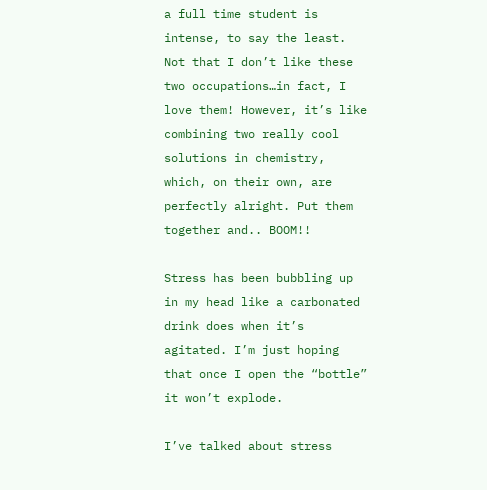a full time student is intense, to say the least. Not that I don’t like these two occupations…in fact, I love them! However, it’s like combining two really cool solutions in chemistry, which, on their own, are perfectly alright. Put them together and.. BOOM!!

Stress has been bubbling up in my head like a carbonated drink does when it’s agitated. I’m just hoping that once I open the “bottle” it won’t explode.

I’ve talked about stress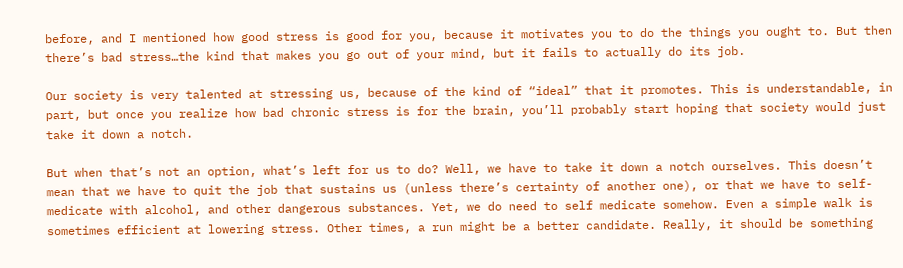before, and I mentioned how good stress is good for you, because it motivates you to do the things you ought to. But then there’s bad stress…the kind that makes you go out of your mind, but it fails to actually do its job.

Our society is very talented at stressing us, because of the kind of “ideal” that it promotes. This is understandable, in part, but once you realize how bad chronic stress is for the brain, you’ll probably start hoping that society would just take it down a notch.

But when that’s not an option, what’s left for us to do? Well, we have to take it down a notch ourselves. This doesn’t mean that we have to quit the job that sustains us (unless there’s certainty of another one), or that we have to self-medicate with alcohol, and other dangerous substances. Yet, we do need to self medicate somehow. Even a simple walk is sometimes efficient at lowering stress. Other times, a run might be a better candidate. Really, it should be something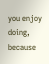you enjoy doing, because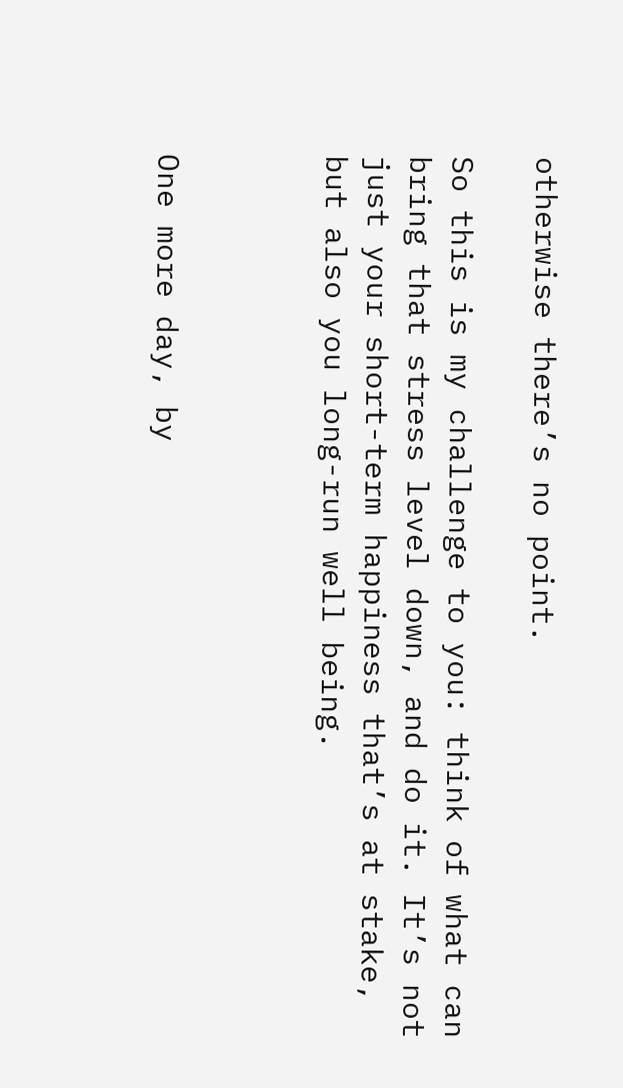otherwise there’s no point.

So this is my challenge to you: think of what can bring that stress level down, and do it. It’s not just your short-term happiness that’s at stake, but also you long-run well being.



One more day, by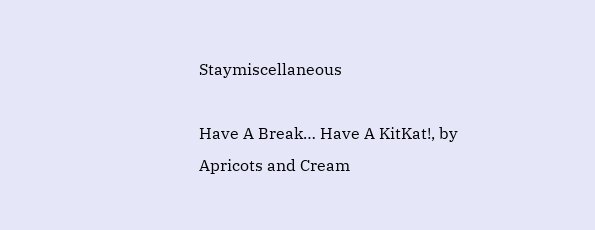Staymiscellaneous

Have A Break… Have A KitKat!, by Apricots and Cream